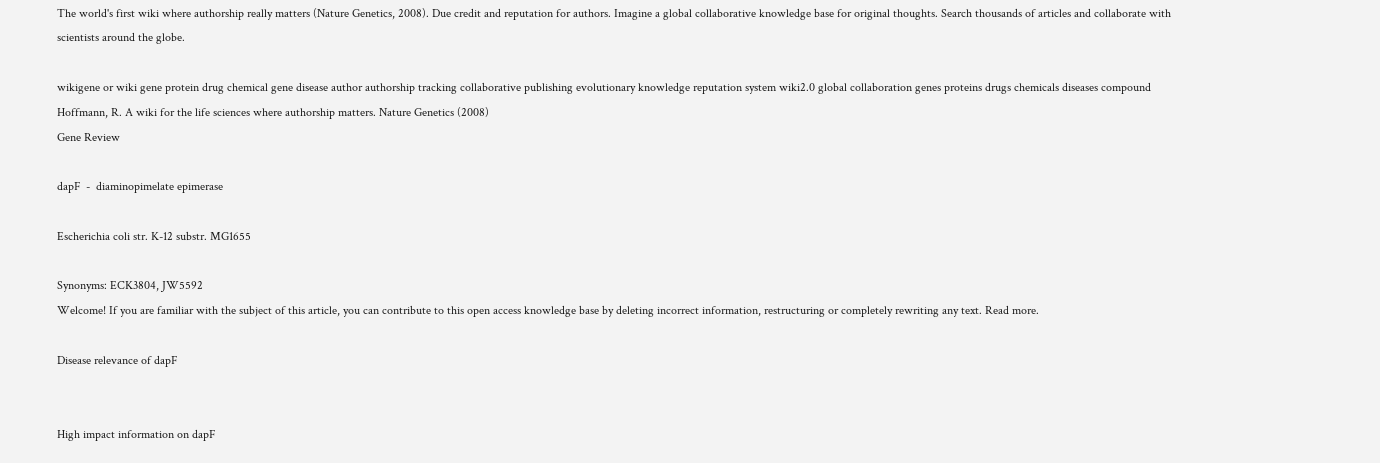The world's first wiki where authorship really matters (Nature Genetics, 2008). Due credit and reputation for authors. Imagine a global collaborative knowledge base for original thoughts. Search thousands of articles and collaborate with scientists around the globe.

wikigene or wiki gene protein drug chemical gene disease author authorship tracking collaborative publishing evolutionary knowledge reputation system wiki2.0 global collaboration genes proteins drugs chemicals diseases compound
Hoffmann, R. A wiki for the life sciences where authorship matters. Nature Genetics (2008)
Gene Review

dapF  -  diaminopimelate epimerase

Escherichia coli str. K-12 substr. MG1655

Synonyms: ECK3804, JW5592
Welcome! If you are familiar with the subject of this article, you can contribute to this open access knowledge base by deleting incorrect information, restructuring or completely rewriting any text. Read more.

Disease relevance of dapF


High impact information on dapF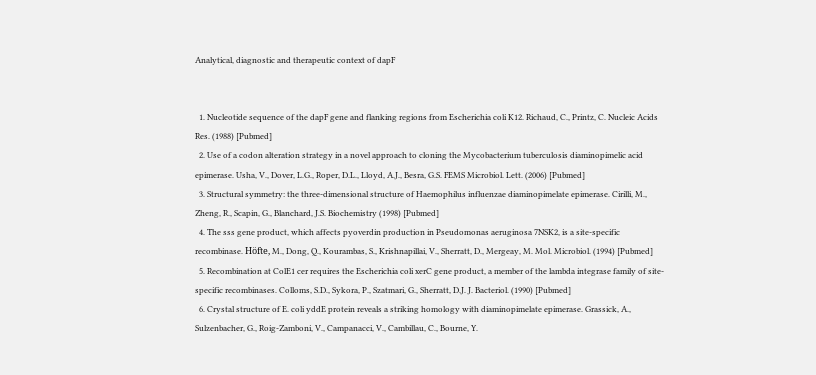Analytical, diagnostic and therapeutic context of dapF


  1. Nucleotide sequence of the dapF gene and flanking regions from Escherichia coli K12. Richaud, C., Printz, C. Nucleic Acids Res. (1988) [Pubmed]
  2. Use of a codon alteration strategy in a novel approach to cloning the Mycobacterium tuberculosis diaminopimelic acid epimerase. Usha, V., Dover, L.G., Roper, D.L., Lloyd, A.J., Besra, G.S. FEMS Microbiol. Lett. (2006) [Pubmed]
  3. Structural symmetry: the three-dimensional structure of Haemophilus influenzae diaminopimelate epimerase. Cirilli, M., Zheng, R., Scapin, G., Blanchard, J.S. Biochemistry (1998) [Pubmed]
  4. The sss gene product, which affects pyoverdin production in Pseudomonas aeruginosa 7NSK2, is a site-specific recombinase. Höfte, M., Dong, Q., Kourambas, S., Krishnapillai, V., Sherratt, D., Mergeay, M. Mol. Microbiol. (1994) [Pubmed]
  5. Recombination at ColE1 cer requires the Escherichia coli xerC gene product, a member of the lambda integrase family of site-specific recombinases. Colloms, S.D., Sykora, P., Szatmari, G., Sherratt, D.J. J. Bacteriol. (1990) [Pubmed]
  6. Crystal structure of E. coli yddE protein reveals a striking homology with diaminopimelate epimerase. Grassick, A., Sulzenbacher, G., Roig-Zamboni, V., Campanacci, V., Cambillau, C., Bourne, Y.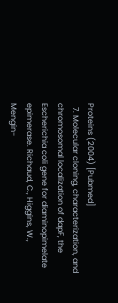Proteins (2004) [Pubmed]
  7. Molecular cloning, characterization, and chromosomal localization of dapF, the Escherichia coli gene for diaminopimelate epimerase. Richaud, C., Higgins, W., Mengin-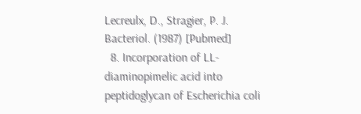Lecreulx, D., Stragier, P. J. Bacteriol. (1987) [Pubmed]
  8. Incorporation of LL-diaminopimelic acid into peptidoglycan of Escherichia coli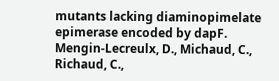mutants lacking diaminopimelate epimerase encoded by dapF. Mengin-Lecreulx, D., Michaud, C., Richaud, C.,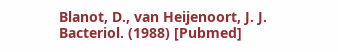Blanot, D., van Heijenoort, J. J. Bacteriol. (1988) [Pubmed]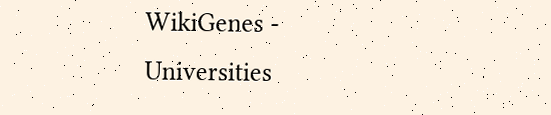WikiGenes - Universities